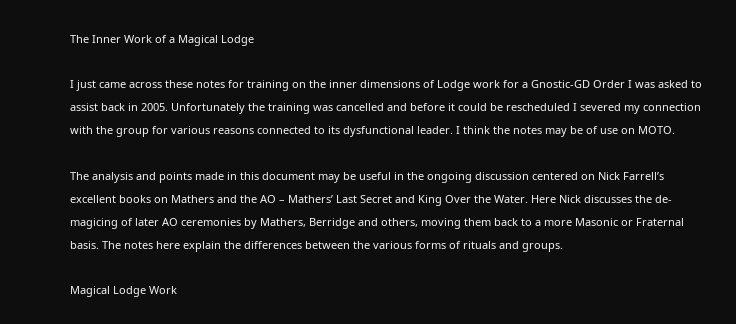The Inner Work of a Magical Lodge

I just came across these notes for training on the inner dimensions of Lodge work for a Gnostic-GD Order I was asked to assist back in 2005. Unfortunately the training was cancelled and before it could be rescheduled I severed my connection with the group for various reasons connected to its dysfunctional leader. I think the notes may be of use on MOTO.

The analysis and points made in this document may be useful in the ongoing discussion centered on Nick Farrell’s excellent books on Mathers and the AO – Mathers’ Last Secret and King Over the Water. Here Nick discusses the de-magicing of later AO ceremonies by Mathers, Berridge and others, moving them back to a more Masonic or Fraternal basis. The notes here explain the differences between the various forms of rituals and groups.

Magical Lodge Work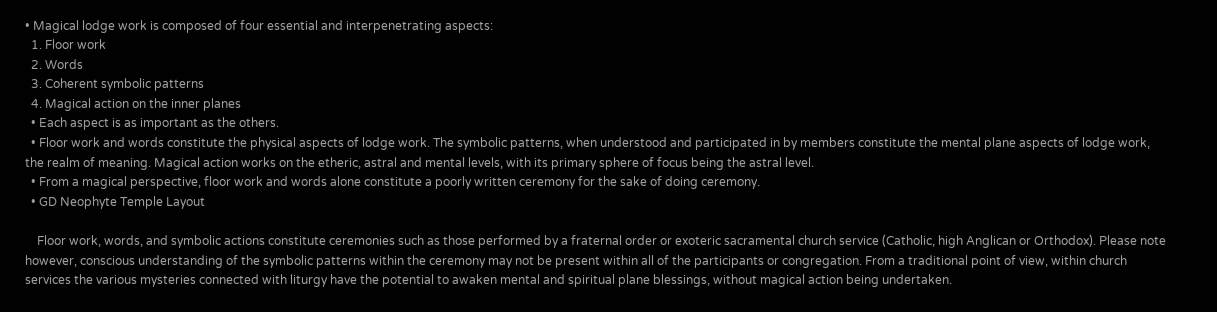• Magical lodge work is composed of four essential and interpenetrating aspects:
  1. Floor work
  2. Words
  3. Coherent symbolic patterns
  4. Magical action on the inner planes
  • Each aspect is as important as the others.
  • Floor work and words constitute the physical aspects of lodge work. The symbolic patterns, when understood and participated in by members constitute the mental plane aspects of lodge work, the realm of meaning. Magical action works on the etheric, astral and mental levels, with its primary sphere of focus being the astral level.
  • From a magical perspective, floor work and words alone constitute a poorly written ceremony for the sake of doing ceremony.
  • GD Neophyte Temple Layout

    Floor work, words, and symbolic actions constitute ceremonies such as those performed by a fraternal order or exoteric sacramental church service (Catholic, high Anglican or Orthodox). Please note however, conscious understanding of the symbolic patterns within the ceremony may not be present within all of the participants or congregation. From a traditional point of view, within church services the various mysteries connected with liturgy have the potential to awaken mental and spiritual plane blessings, without magical action being undertaken.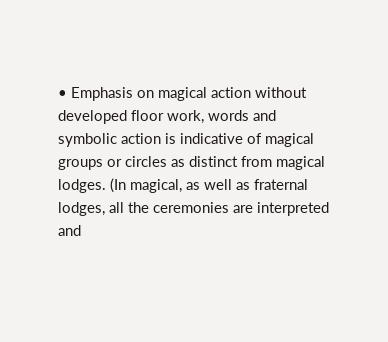• Emphasis on magical action without developed floor work, words and symbolic action is indicative of magical groups or circles as distinct from magical lodges. (In magical, as well as fraternal lodges, all the ceremonies are interpreted and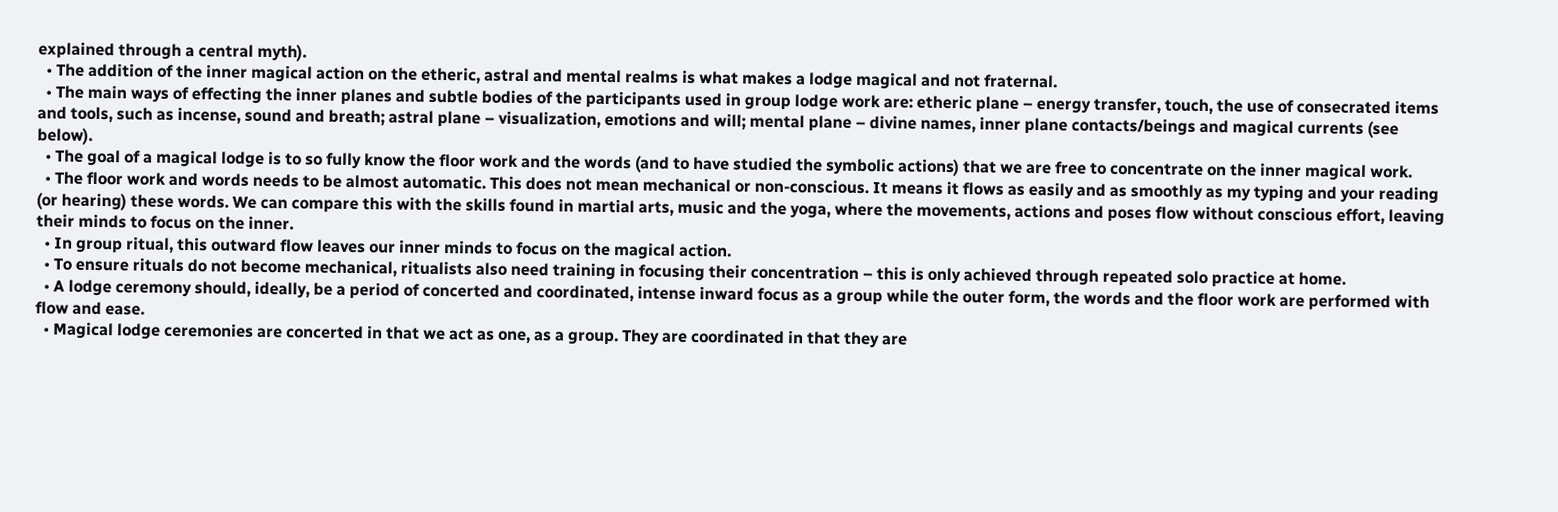explained through a central myth).
  • The addition of the inner magical action on the etheric, astral and mental realms is what makes a lodge magical and not fraternal.
  • The main ways of effecting the inner planes and subtle bodies of the participants used in group lodge work are: etheric plane – energy transfer, touch, the use of consecrated items and tools, such as incense, sound and breath; astral plane – visualization, emotions and will; mental plane – divine names, inner plane contacts/beings and magical currents (see below).
  • The goal of a magical lodge is to so fully know the floor work and the words (and to have studied the symbolic actions) that we are free to concentrate on the inner magical work.
  • The floor work and words needs to be almost automatic. This does not mean mechanical or non-conscious. It means it flows as easily and as smoothly as my typing and your reading (or hearing) these words. We can compare this with the skills found in martial arts, music and the yoga, where the movements, actions and poses flow without conscious effort, leaving their minds to focus on the inner.
  • In group ritual, this outward flow leaves our inner minds to focus on the magical action.
  • To ensure rituals do not become mechanical, ritualists also need training in focusing their concentration – this is only achieved through repeated solo practice at home.
  • A lodge ceremony should, ideally, be a period of concerted and coordinated, intense inward focus as a group while the outer form, the words and the floor work are performed with flow and ease.
  • Magical lodge ceremonies are concerted in that we act as one, as a group. They are coordinated in that they are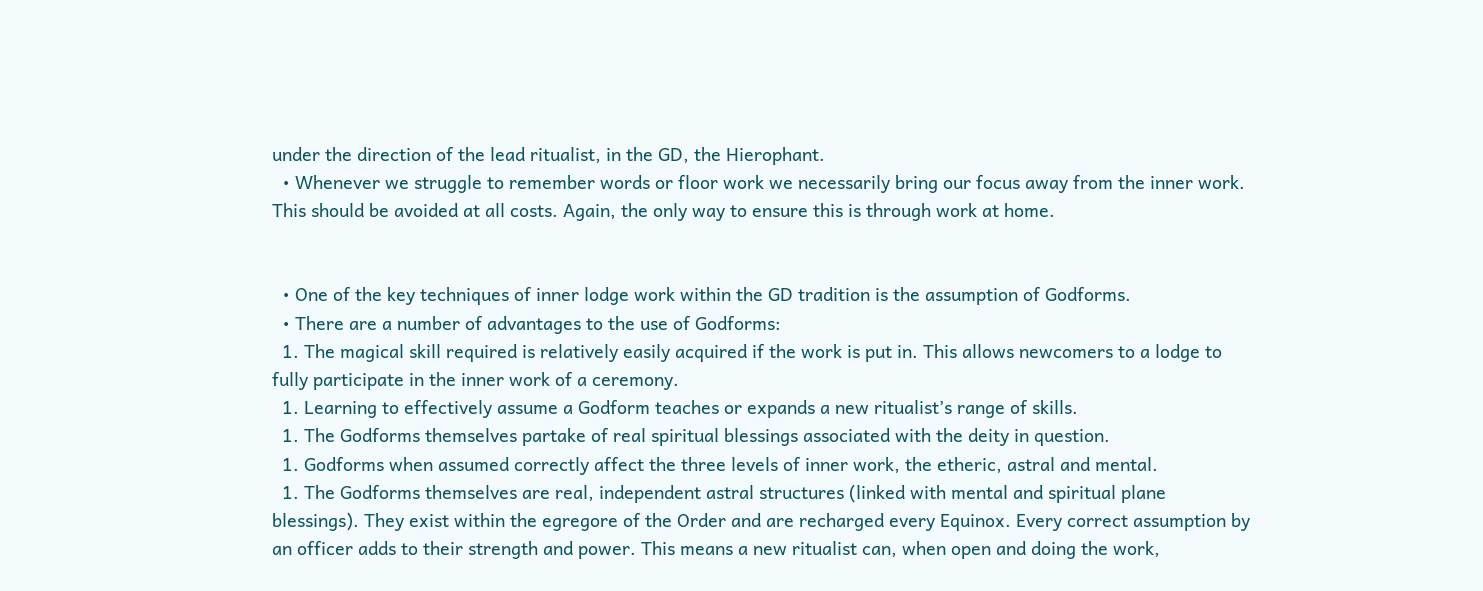under the direction of the lead ritualist, in the GD, the Hierophant.
  • Whenever we struggle to remember words or floor work we necessarily bring our focus away from the inner work. This should be avoided at all costs. Again, the only way to ensure this is through work at home.


  • One of the key techniques of inner lodge work within the GD tradition is the assumption of Godforms.
  • There are a number of advantages to the use of Godforms:
  1. The magical skill required is relatively easily acquired if the work is put in. This allows newcomers to a lodge to fully participate in the inner work of a ceremony.
  1. Learning to effectively assume a Godform teaches or expands a new ritualist’s range of skills.
  1. The Godforms themselves partake of real spiritual blessings associated with the deity in question.
  1. Godforms when assumed correctly affect the three levels of inner work, the etheric, astral and mental.
  1. The Godforms themselves are real, independent astral structures (linked with mental and spiritual plane blessings). They exist within the egregore of the Order and are recharged every Equinox. Every correct assumption by an officer adds to their strength and power. This means a new ritualist can, when open and doing the work,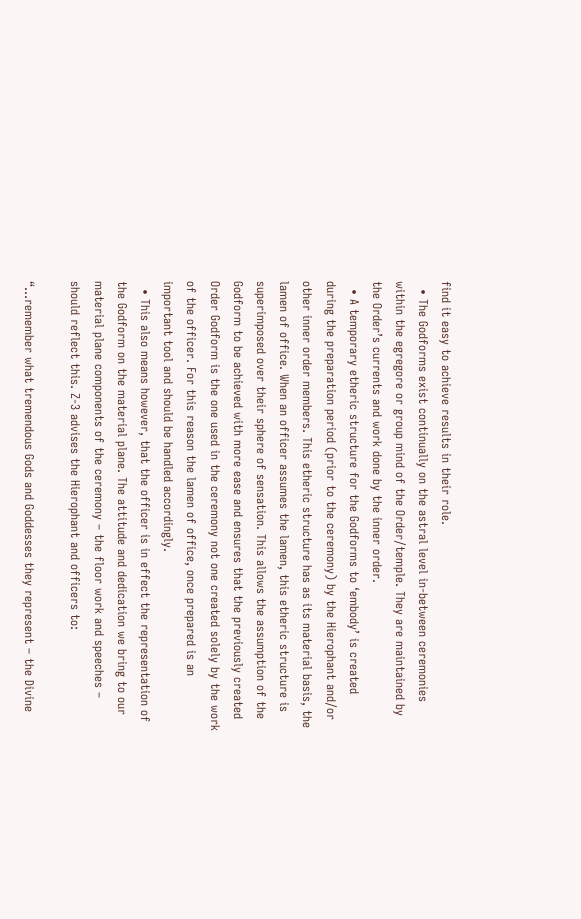find it easy to achieve results in their role.
  • The Godforms exist continually on the astral level in-between ceremonies within the egregore or group mind of the Order/temple. They are maintained by the Order’s currents and work done by the inner order.
  • A temporary etheric structure for the Godforms to ‘embody’ is created during the preparation period (prior to the ceremony) by the Hierophant and/or other inner order members. This etheric structure has as its material basis, the lamen of office. When an officer assumes the lamen, this etheric structure is superimposed over their sphere of sensation. This allows the assumption of the Godform to be achieved with more ease and ensures that the previously created Order Godform is the one used in the ceremony not one created solely by the work of the officer. For this reason the lamen of office, once prepared is an important tool and should be handled accordingly.
  • This also means however, that the officer is in effect the representation of the Godform on the material plane. The attitude and dedication we bring to our material plane components of the ceremony – the floor work and speeches – should reflect this. Z-3 advises the Hierophant and officers to:

“…remember what tremendous Gods and Goddesses they represent – the Divine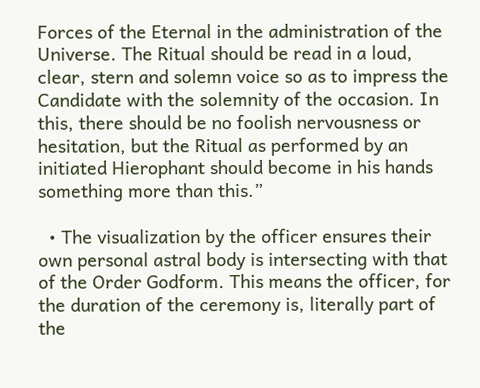Forces of the Eternal in the administration of the Universe. The Ritual should be read in a loud, clear, stern and solemn voice so as to impress the Candidate with the solemnity of the occasion. In this, there should be no foolish nervousness or hesitation, but the Ritual as performed by an initiated Hierophant should become in his hands something more than this.”

  • The visualization by the officer ensures their own personal astral body is intersecting with that of the Order Godform. This means the officer, for the duration of the ceremony is, literally part of the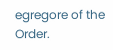egregore of the Order.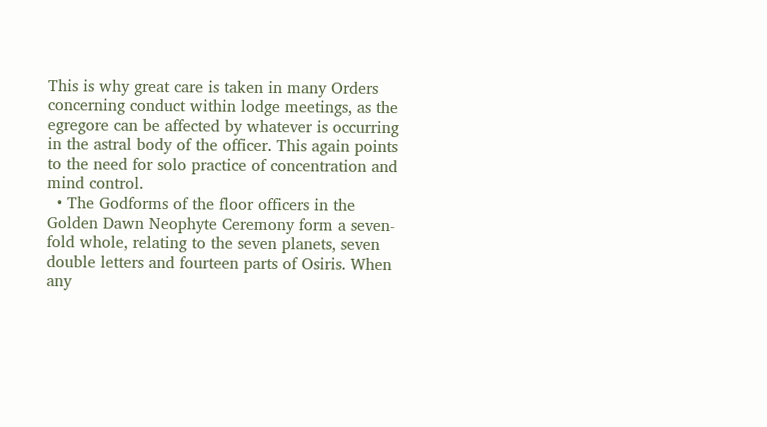This is why great care is taken in many Orders concerning conduct within lodge meetings, as the egregore can be affected by whatever is occurring in the astral body of the officer. This again points to the need for solo practice of concentration and mind control.
  • The Godforms of the floor officers in the Golden Dawn Neophyte Ceremony form a seven-fold whole, relating to the seven planets, seven double letters and fourteen parts of Osiris. When any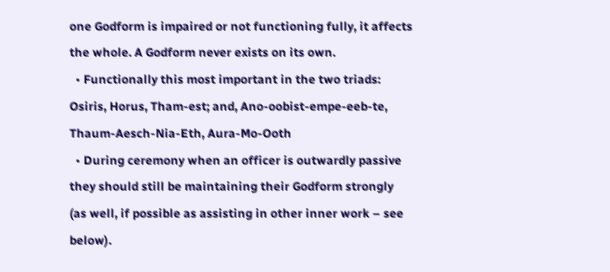one Godform is impaired or not functioning fully, it affects the whole. A Godform never exists on its own.
  • Functionally this most important in the two triads: Osiris, Horus, Tham-est; and, Ano-oobist-empe-eeb-te, Thaum-Aesch-Nia-Eth, Aura-Mo-Ooth
  • During ceremony when an officer is outwardly passive they should still be maintaining their Godform strongly (as well, if possible as assisting in other inner work – see below).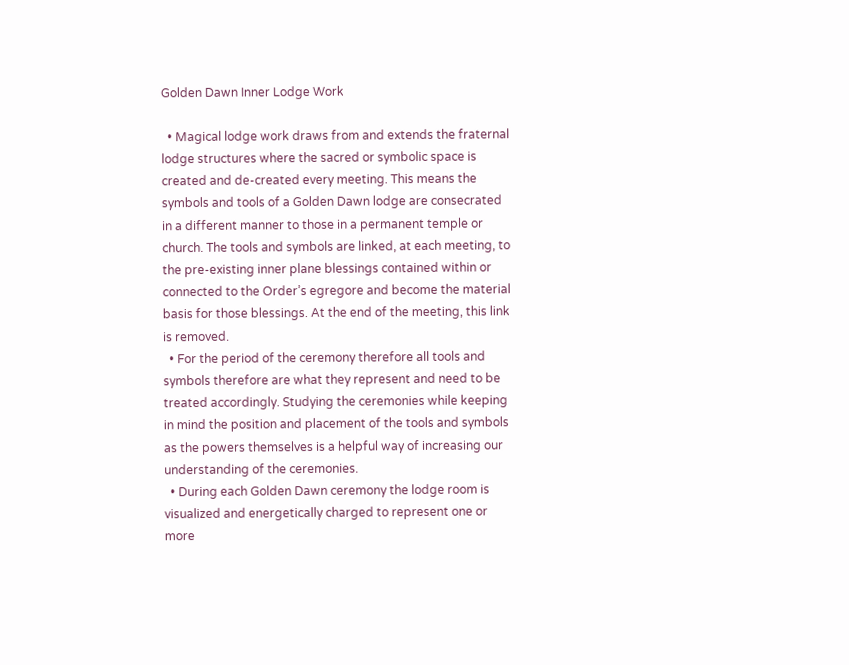Golden Dawn Inner Lodge Work

  • Magical lodge work draws from and extends the fraternal lodge structures where the sacred or symbolic space is created and de-created every meeting. This means the symbols and tools of a Golden Dawn lodge are consecrated in a different manner to those in a permanent temple or church. The tools and symbols are linked, at each meeting, to the pre-existing inner plane blessings contained within or connected to the Order’s egregore and become the material basis for those blessings. At the end of the meeting, this link is removed.
  • For the period of the ceremony therefore all tools and symbols therefore are what they represent and need to be treated accordingly. Studying the ceremonies while keeping in mind the position and placement of the tools and symbols as the powers themselves is a helpful way of increasing our understanding of the ceremonies.
  • During each Golden Dawn ceremony the lodge room is visualized and energetically charged to represent one or more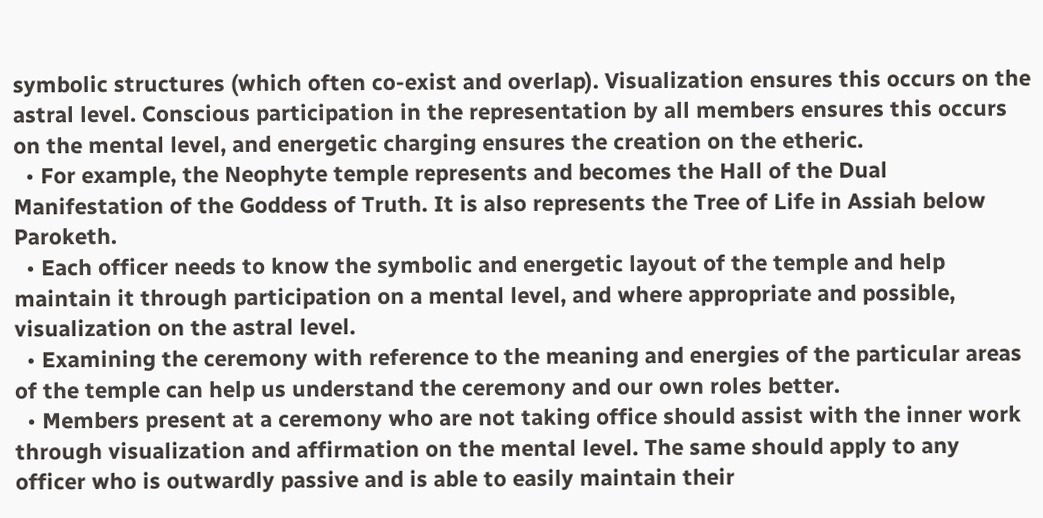symbolic structures (which often co-exist and overlap). Visualization ensures this occurs on the astral level. Conscious participation in the representation by all members ensures this occurs on the mental level, and energetic charging ensures the creation on the etheric.
  • For example, the Neophyte temple represents and becomes the Hall of the Dual Manifestation of the Goddess of Truth. It is also represents the Tree of Life in Assiah below Paroketh.
  • Each officer needs to know the symbolic and energetic layout of the temple and help maintain it through participation on a mental level, and where appropriate and possible, visualization on the astral level.
  • Examining the ceremony with reference to the meaning and energies of the particular areas of the temple can help us understand the ceremony and our own roles better.
  • Members present at a ceremony who are not taking office should assist with the inner work through visualization and affirmation on the mental level. The same should apply to any officer who is outwardly passive and is able to easily maintain their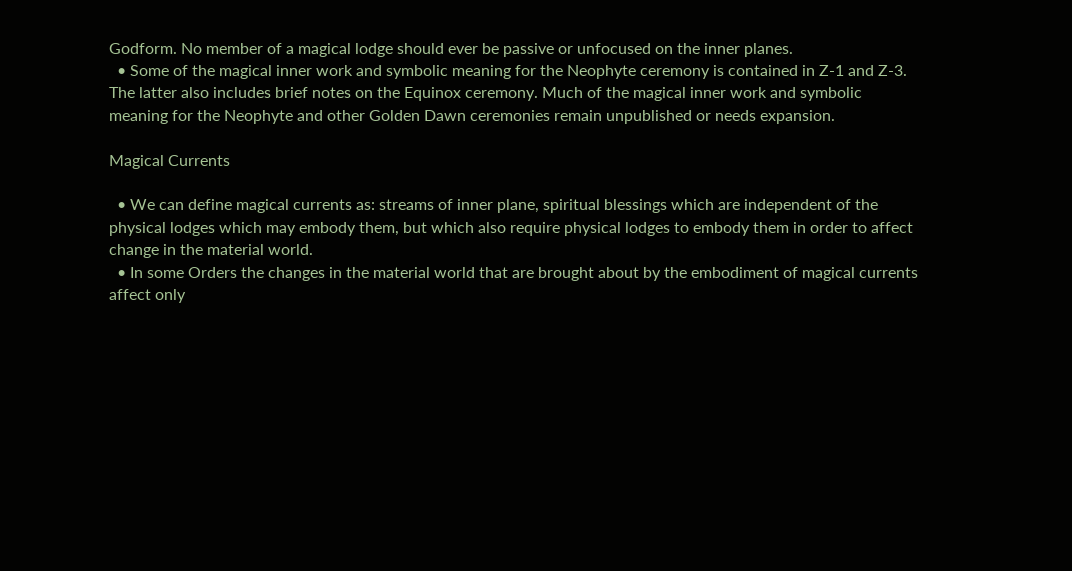Godform. No member of a magical lodge should ever be passive or unfocused on the inner planes.
  • Some of the magical inner work and symbolic meaning for the Neophyte ceremony is contained in Z-1 and Z-3. The latter also includes brief notes on the Equinox ceremony. Much of the magical inner work and symbolic meaning for the Neophyte and other Golden Dawn ceremonies remain unpublished or needs expansion.

Magical Currents

  • We can define magical currents as: streams of inner plane, spiritual blessings which are independent of the physical lodges which may embody them, but which also require physical lodges to embody them in order to affect change in the material world.
  • In some Orders the changes in the material world that are brought about by the embodiment of magical currents affect only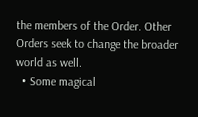the members of the Order. Other Orders seek to change the broader world as well.
  • Some magical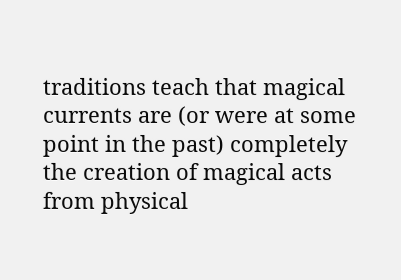traditions teach that magical currents are (or were at some point in the past) completely the creation of magical acts from physical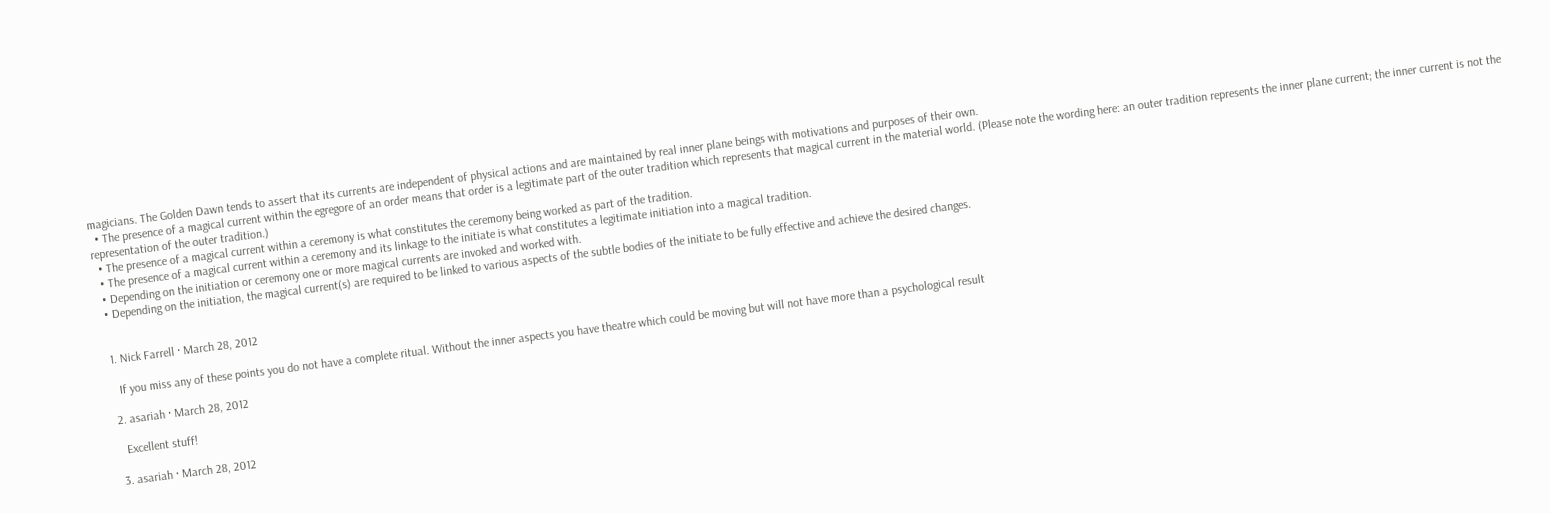magicians. The Golden Dawn tends to assert that its currents are independent of physical actions and are maintained by real inner plane beings with motivations and purposes of their own.
  • The presence of a magical current within the egregore of an order means that order is a legitimate part of the outer tradition which represents that magical current in the material world. (Please note the wording here: an outer tradition represents the inner plane current; the inner current is not the representation of the outer tradition.)
  • The presence of a magical current within a ceremony is what constitutes the ceremony being worked as part of the tradition.
  • The presence of a magical current within a ceremony and its linkage to the initiate is what constitutes a legitimate initiation into a magical tradition.
  • Depending on the initiation or ceremony one or more magical currents are invoked and worked with.
  • Depending on the initiation, the magical current(s) are required to be linked to various aspects of the subtle bodies of the initiate to be fully effective and achieve the desired changes.


  1. Nick Farrell · March 28, 2012

    If you miss any of these points you do not have a complete ritual. Without the inner aspects you have theatre which could be moving but will not have more than a psychological result

  2. asariah · March 28, 2012

    Excellent stuff!

  3. asariah · March 28, 2012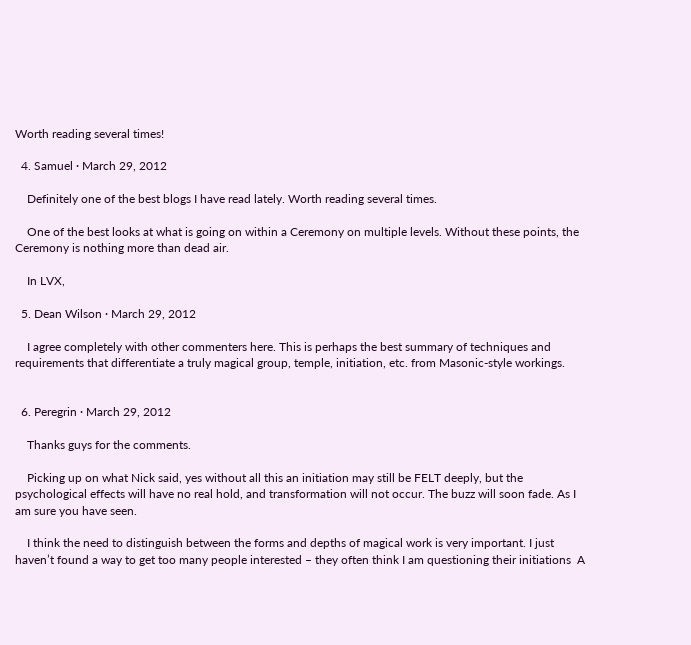Worth reading several times!

  4. Samuel · March 29, 2012

    Definitely one of the best blogs I have read lately. Worth reading several times.

    One of the best looks at what is going on within a Ceremony on multiple levels. Without these points, the Ceremony is nothing more than dead air.

    In LVX,

  5. Dean Wilson · March 29, 2012

    I agree completely with other commenters here. This is perhaps the best summary of techniques and requirements that differentiate a truly magical group, temple, initiation, etc. from Masonic-style workings.


  6. Peregrin · March 29, 2012

    Thanks guys for the comments.

    Picking up on what Nick said, yes without all this an initiation may still be FELT deeply, but the psychological effects will have no real hold, and transformation will not occur. The buzz will soon fade. As I am sure you have seen.

    I think the need to distinguish between the forms and depths of magical work is very important. I just haven’t found a way to get too many people interested – they often think I am questioning their initiations  A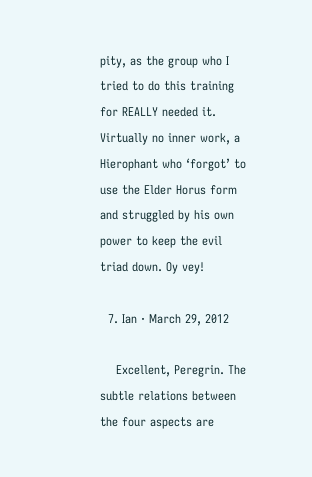pity, as the group who I tried to do this training for REALLY needed it. Virtually no inner work, a Hierophant who ‘forgot’ to use the Elder Horus form and struggled by his own power to keep the evil triad down. Oy vey!

  7. Ian · March 29, 2012

    Excellent, Peregrin. The subtle relations between the four aspects are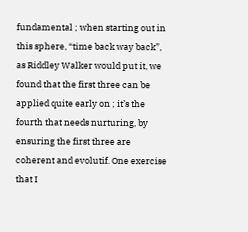fundamental ; when starting out in this sphere, “time back way back”, as Riddley Walker would put it, we found that the first three can be applied quite early on ; it’s the fourth that needs nurturing, by ensuring the first three are coherent and evolutif. One exercise that I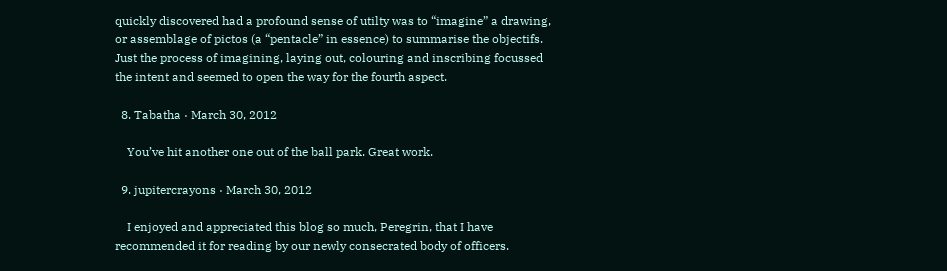quickly discovered had a profound sense of utilty was to “imagine” a drawing, or assemblage of pictos (a “pentacle” in essence) to summarise the objectifs. Just the process of imagining, laying out, colouring and inscribing focussed the intent and seemed to open the way for the fourth aspect.

  8. Tabatha · March 30, 2012

    You’ve hit another one out of the ball park. Great work.

  9. jupitercrayons · March 30, 2012

    I enjoyed and appreciated this blog so much, Peregrin, that I have recommended it for reading by our newly consecrated body of officers.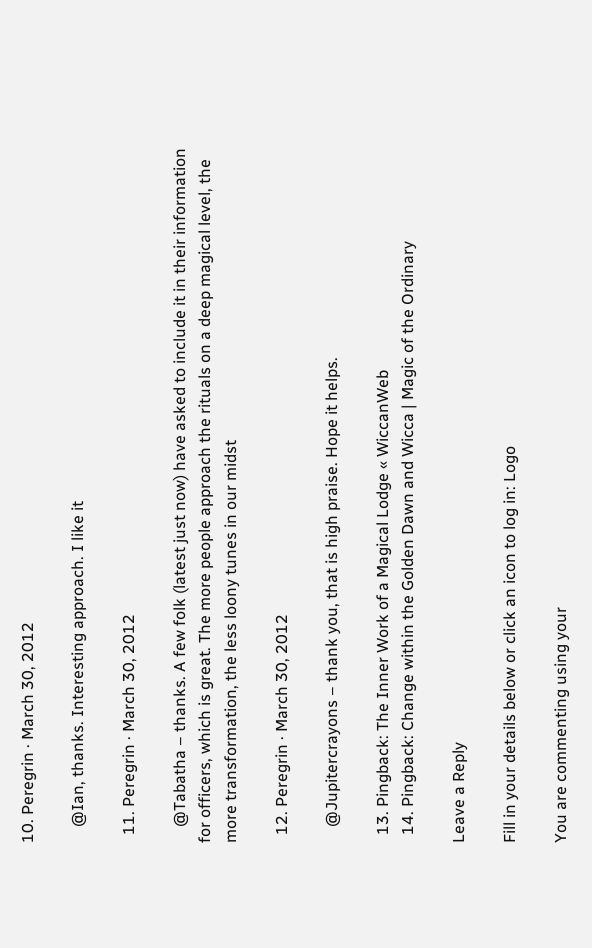10. Peregrin · March 30, 2012

    @Ian, thanks. Interesting approach. I like it

  11. Peregrin · March 30, 2012

    @Tabatha – thanks. A few folk (latest just now) have asked to include it in their information for officers, which is great. The more people approach the rituals on a deep magical level, the more transformation, the less loony tunes in our midst

  12. Peregrin · March 30, 2012

    @Jupitercrayons – thank you, that is high praise. Hope it helps.

  13. Pingback: The Inner Work of a Magical Lodge « WiccanWeb
  14. Pingback: Change within the Golden Dawn and Wicca | Magic of the Ordinary

Leave a Reply

Fill in your details below or click an icon to log in: Logo

You are commenting using your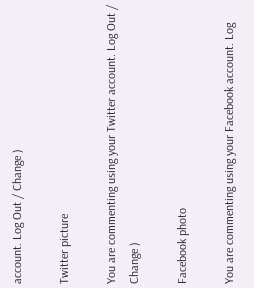account. Log Out / Change )

Twitter picture

You are commenting using your Twitter account. Log Out / Change )

Facebook photo

You are commenting using your Facebook account. Log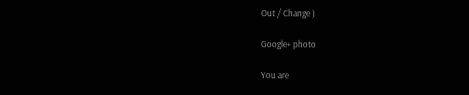Out / Change )

Google+ photo

You are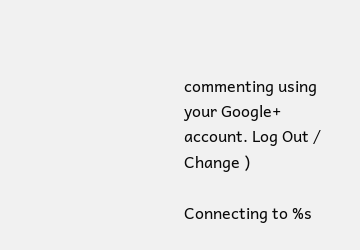commenting using your Google+ account. Log Out / Change )

Connecting to %s